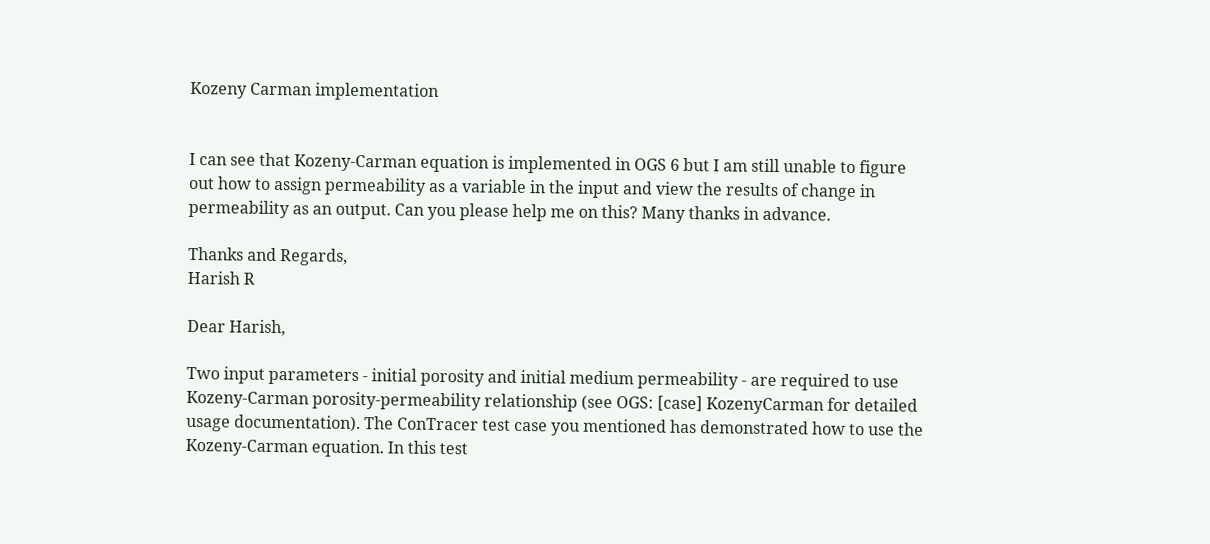Kozeny Carman implementation


I can see that Kozeny-Carman equation is implemented in OGS 6 but I am still unable to figure out how to assign permeability as a variable in the input and view the results of change in permeability as an output. Can you please help me on this? Many thanks in advance.

Thanks and Regards,
Harish R

Dear Harish,

Two input parameters - initial porosity and initial medium permeability - are required to use Kozeny-Carman porosity-permeability relationship (see OGS: [case] KozenyCarman for detailed usage documentation). The ConTracer test case you mentioned has demonstrated how to use the Kozeny-Carman equation. In this test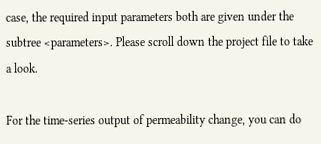case, the required input parameters both are given under the subtree <parameters>. Please scroll down the project file to take a look.

For the time-series output of permeability change, you can do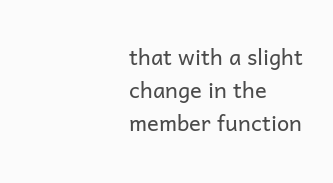that with a slight change in the member function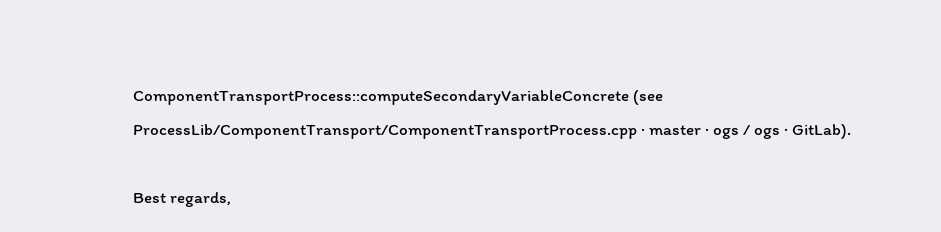ComponentTransportProcess::computeSecondaryVariableConcrete (see
ProcessLib/ComponentTransport/ComponentTransportProcess.cpp · master · ogs / ogs · GitLab).

Best regards,